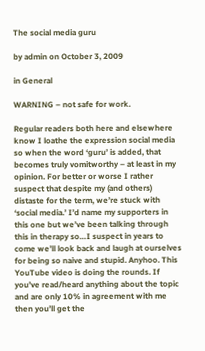The social media guru

by admin on October 3, 2009

in General

WARNING – not safe for work.

Regular readers both here and elsewhere know I loathe the expression social media so when the word ‘guru’ is added, that becomes truly vomitworthy – at least in my opinion. For better or worse I rather suspect that despite my (and others) distaste for the term, we’re stuck with ‘social media.’ I’d name my supporters in this one but we’ve been talking through this in therapy so…I suspect in years to come we’ll look back and laugh at ourselves for being so naive and stupid. Anyhoo. This YouTube video is doing the rounds. If you’ve read/heard anything about the topic and are only 10% in agreement with me then you’ll get the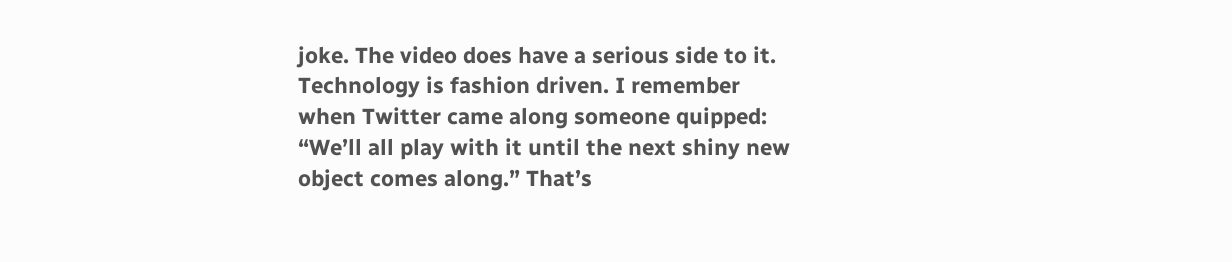joke. The video does have a serious side to it. Technology is fashion driven. I remember when Twitter came along someone quipped: “We’ll all play with it until the next shiny new object comes along.” That’s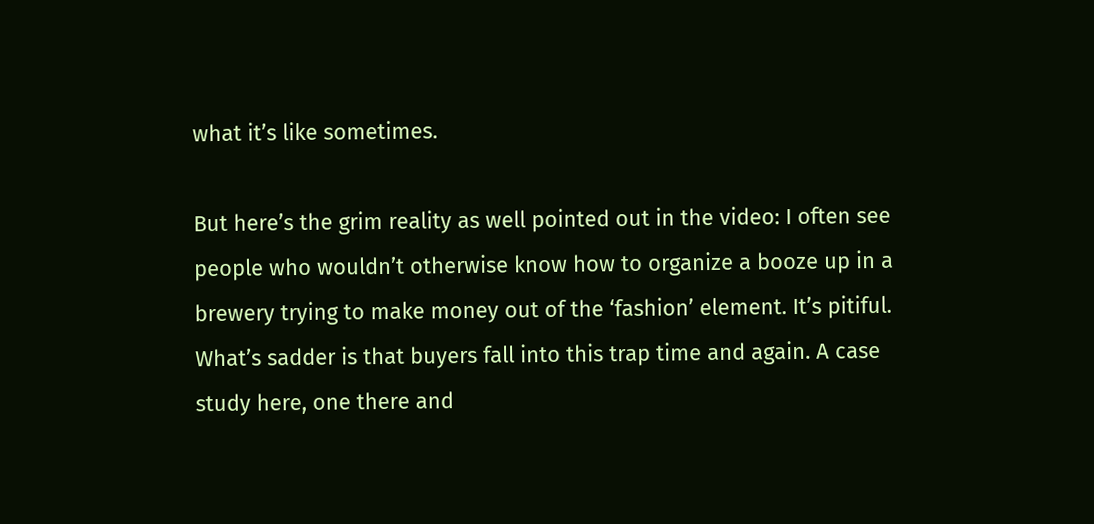what it’s like sometimes.

But here’s the grim reality as well pointed out in the video: I often see people who wouldn’t otherwise know how to organize a booze up in a brewery trying to make money out of the ‘fashion’ element. It’s pitiful. What’s sadder is that buyers fall into this trap time and again. A case study here, one there and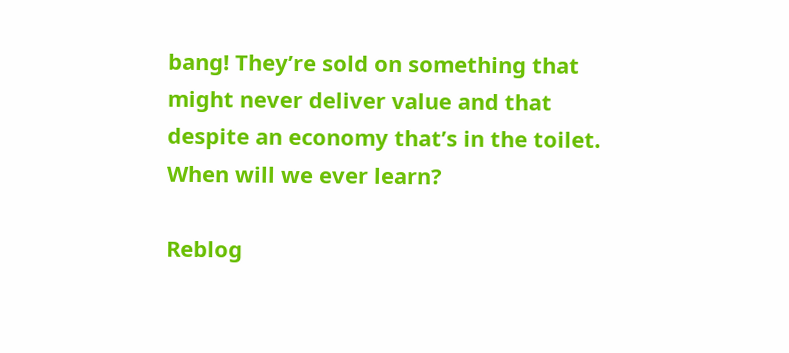bang! They’re sold on something that might never deliver value and that despite an economy that’s in the toilet. When will we ever learn?

Reblog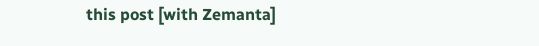this post [with Zemanta]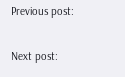Previous post:

Next post: